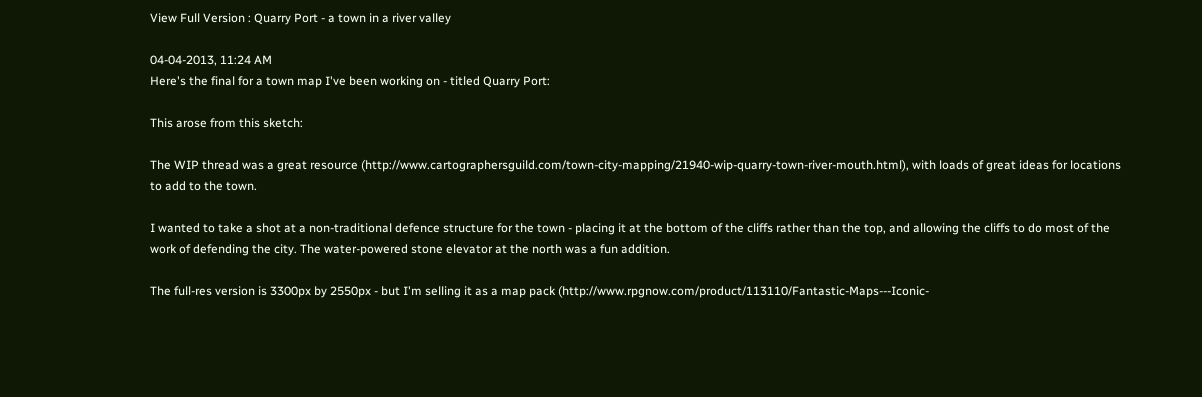View Full Version : Quarry Port - a town in a river valley

04-04-2013, 11:24 AM
Here's the final for a town map I've been working on - titled Quarry Port:

This arose from this sketch:

The WIP thread was a great resource (http://www.cartographersguild.com/town-city-mapping/21940-wip-quarry-town-river-mouth.html), with loads of great ideas for locations to add to the town.

I wanted to take a shot at a non-traditional defence structure for the town - placing it at the bottom of the cliffs rather than the top, and allowing the cliffs to do most of the work of defending the city. The water-powered stone elevator at the north was a fun addition.

The full-res version is 3300px by 2550px - but I'm selling it as a map pack (http://www.rpgnow.com/product/113110/Fantastic-Maps---Iconic-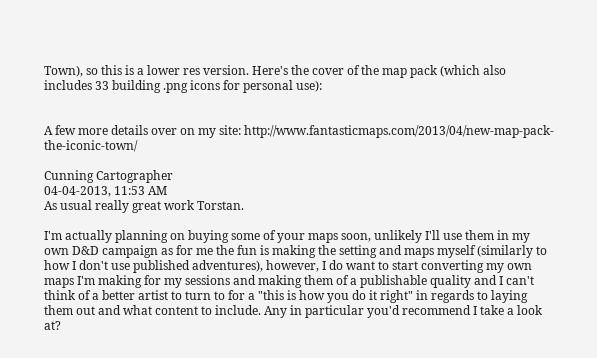Town), so this is a lower res version. Here's the cover of the map pack (which also includes 33 building .png icons for personal use):


A few more details over on my site: http://www.fantasticmaps.com/2013/04/new-map-pack-the-iconic-town/

Cunning Cartographer
04-04-2013, 11:53 AM
As usual really great work Torstan.

I'm actually planning on buying some of your maps soon, unlikely I'll use them in my own D&D campaign as for me the fun is making the setting and maps myself (similarly to how I don't use published adventures), however, I do want to start converting my own maps I'm making for my sessions and making them of a publishable quality and I can't think of a better artist to turn to for a "this is how you do it right" in regards to laying them out and what content to include. Any in particular you'd recommend I take a look at?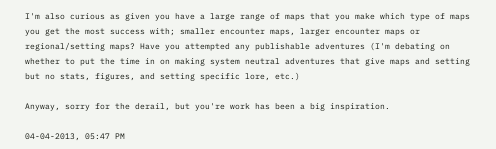I'm also curious as given you have a large range of maps that you make which type of maps you get the most success with; smaller encounter maps, larger encounter maps or regional/setting maps? Have you attempted any publishable adventures (I'm debating on whether to put the time in on making system neutral adventures that give maps and setting but no stats, figures, and setting specific lore, etc.)

Anyway, sorry for the derail, but you're work has been a big inspiration.

04-04-2013, 05:47 PM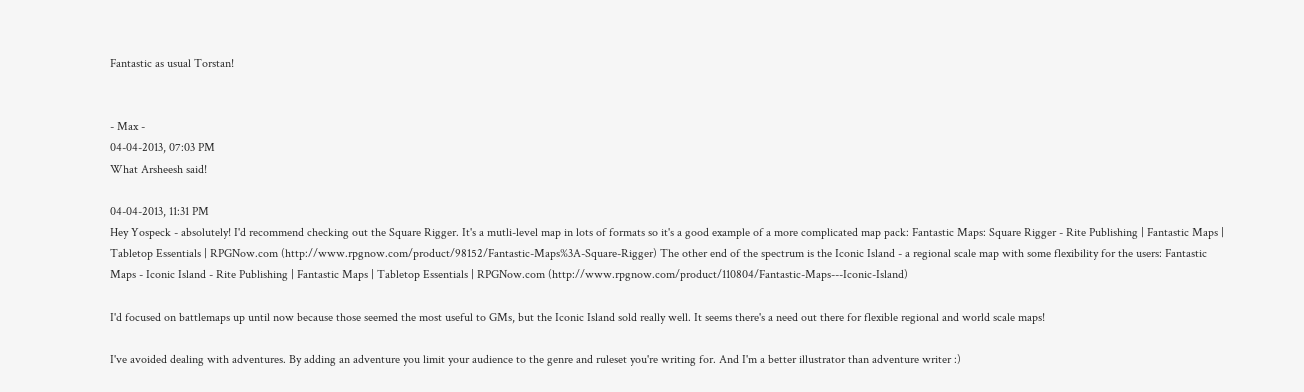Fantastic as usual Torstan!


- Max -
04-04-2013, 07:03 PM
What Arsheesh said!

04-04-2013, 11:31 PM
Hey Yospeck - absolutely! I'd recommend checking out the Square Rigger. It's a mutli-level map in lots of formats so it's a good example of a more complicated map pack: Fantastic Maps: Square Rigger - Rite Publishing | Fantastic Maps | Tabletop Essentials | RPGNow.com (http://www.rpgnow.com/product/98152/Fantastic-Maps%3A-Square-Rigger) The other end of the spectrum is the Iconic Island - a regional scale map with some flexibility for the users: Fantastic Maps - Iconic Island - Rite Publishing | Fantastic Maps | Tabletop Essentials | RPGNow.com (http://www.rpgnow.com/product/110804/Fantastic-Maps---Iconic-Island)

I'd focused on battlemaps up until now because those seemed the most useful to GMs, but the Iconic Island sold really well. It seems there's a need out there for flexible regional and world scale maps!

I've avoided dealing with adventures. By adding an adventure you limit your audience to the genre and ruleset you're writing for. And I'm a better illustrator than adventure writer :)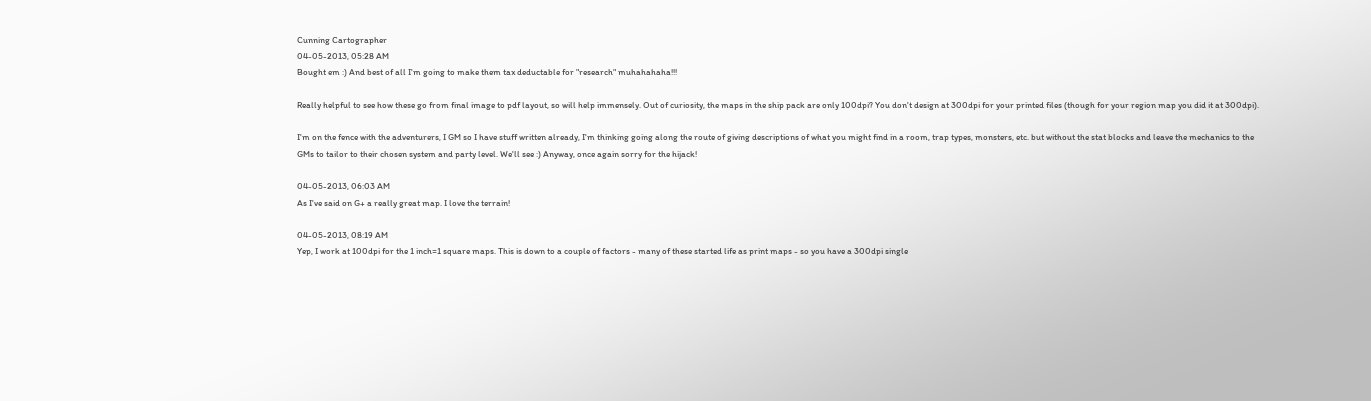Cunning Cartographer
04-05-2013, 05:28 AM
Bought em :) And best of all I'm going to make them tax deductable for "research" muhahahaha!!!

Really helpful to see how these go from final image to pdf layout, so will help immensely. Out of curiosity, the maps in the ship pack are only 100dpi? You don't design at 300dpi for your printed files (though for your region map you did it at 300dpi).

I'm on the fence with the adventurers, I GM so I have stuff written already, I'm thinking going along the route of giving descriptions of what you might find in a room, trap types, monsters, etc. but without the stat blocks and leave the mechanics to the GMs to tailor to their chosen system and party level. We'll see :) Anyway, once again sorry for the hijack!

04-05-2013, 06:03 AM
As I've said on G+ a really great map. I love the terrain!

04-05-2013, 08:19 AM
Yep, I work at 100dpi for the 1 inch=1 square maps. This is down to a couple of factors - many of these started life as print maps - so you have a 300dpi single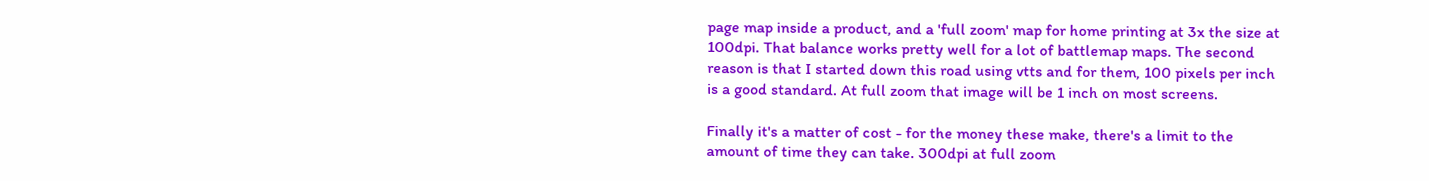page map inside a product, and a 'full zoom' map for home printing at 3x the size at 100dpi. That balance works pretty well for a lot of battlemap maps. The second reason is that I started down this road using vtts and for them, 100 pixels per inch is a good standard. At full zoom that image will be 1 inch on most screens.

Finally it's a matter of cost - for the money these make, there's a limit to the amount of time they can take. 300dpi at full zoom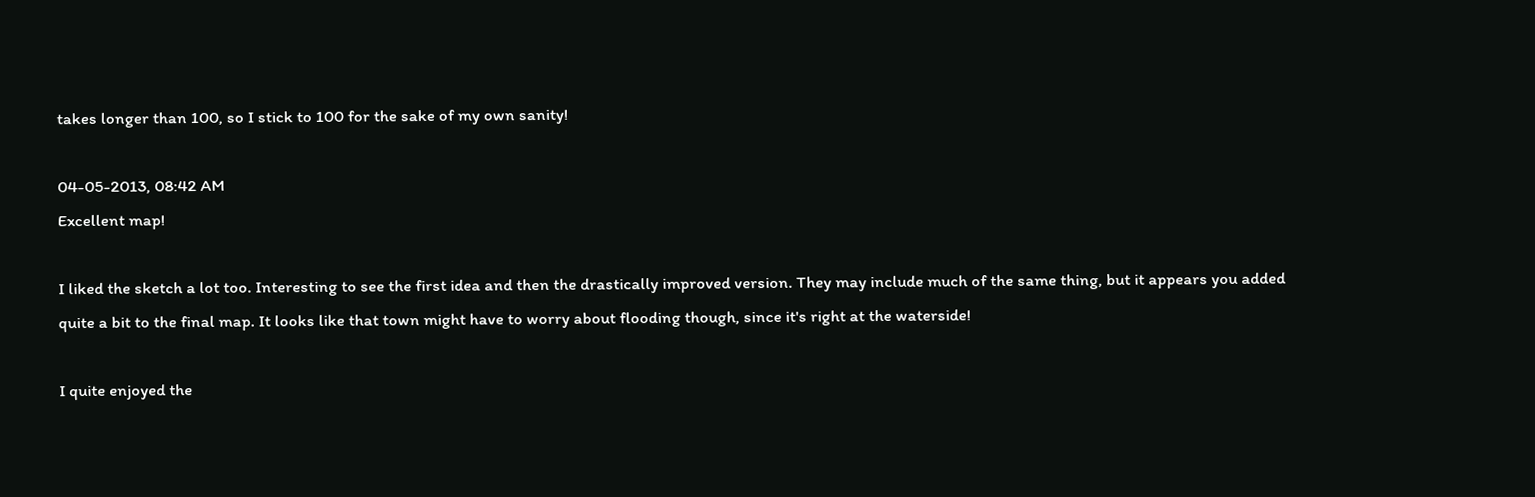takes longer than 100, so I stick to 100 for the sake of my own sanity!

04-05-2013, 08:42 AM
Excellent map!

I liked the sketch a lot too. Interesting to see the first idea and then the drastically improved version. They may include much of the same thing, but it appears you added quite a bit to the final map. It looks like that town might have to worry about flooding though, since it's right at the waterside!

I quite enjoyed the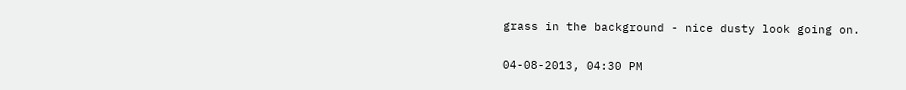grass in the background - nice dusty look going on.


04-08-2013, 04:30 PM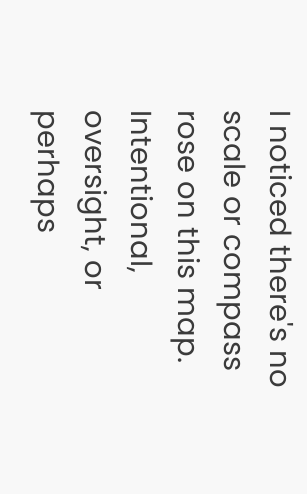I noticed there's no scale or compass rose on this map. Intentional, oversight, or perhaps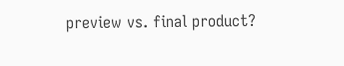preview vs. final product?